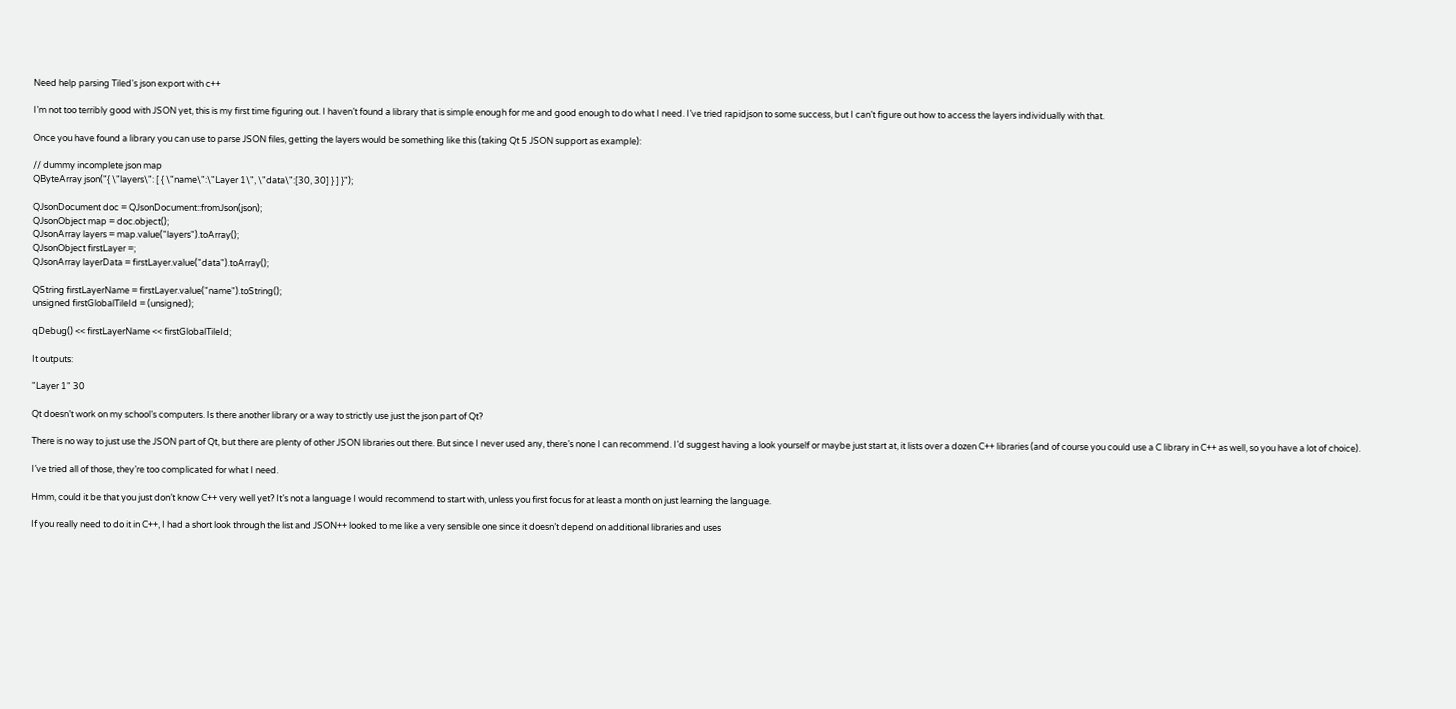Need help parsing Tiled's json export with c++

I’m not too terribly good with JSON yet, this is my first time figuring out. I haven’t found a library that is simple enough for me and good enough to do what I need. I’ve tried rapidjson to some success, but I can’t figure out how to access the layers individually with that.

Once you have found a library you can use to parse JSON files, getting the layers would be something like this (taking Qt 5 JSON support as example):

// dummy incomplete json map
QByteArray json("{ \"layers\": [ { \"name\":\"Layer 1\", \"data\":[30, 30] } ] }");

QJsonDocument doc = QJsonDocument::fromJson(json);
QJsonObject map = doc.object();
QJsonArray layers = map.value("layers").toArray();
QJsonObject firstLayer =;
QJsonArray layerData = firstLayer.value("data").toArray();

QString firstLayerName = firstLayer.value("name").toString();
unsigned firstGlobalTileId = (unsigned);

qDebug() << firstLayerName << firstGlobalTileId;

It outputs:

"Layer 1" 30

Qt doesn’t work on my school’s computers. Is there another library or a way to strictly use just the json part of Qt?

There is no way to just use the JSON part of Qt, but there are plenty of other JSON libraries out there. But since I never used any, there’s none I can recommend. I’d suggest having a look yourself or maybe just start at, it lists over a dozen C++ libraries (and of course you could use a C library in C++ as well, so you have a lot of choice).

I’ve tried all of those, they’re too complicated for what I need.

Hmm, could it be that you just don’t know C++ very well yet? It’s not a language I would recommend to start with, unless you first focus for at least a month on just learning the language.

If you really need to do it in C++, I had a short look through the list and JSON++ looked to me like a very sensible one since it doesn’t depend on additional libraries and uses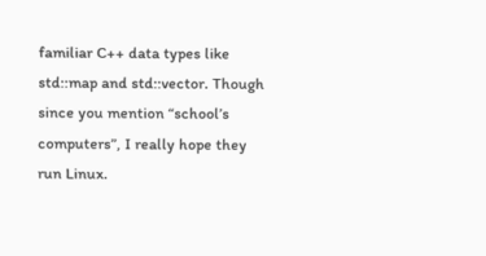familiar C++ data types like std::map and std::vector. Though since you mention “school’s computers”, I really hope they run Linux.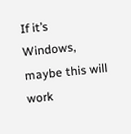If it’s Windows, maybe this will work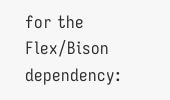for the Flex/Bison dependency: